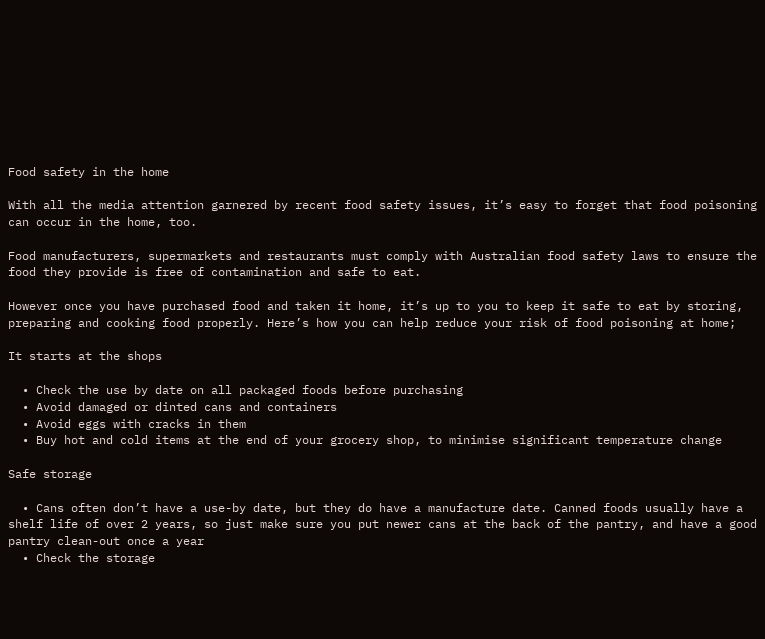Food safety in the home

With all the media attention garnered by recent food safety issues, it’s easy to forget that food poisoning can occur in the home, too.

Food manufacturers, supermarkets and restaurants must comply with Australian food safety laws to ensure the food they provide is free of contamination and safe to eat.

However once you have purchased food and taken it home, it’s up to you to keep it safe to eat by storing, preparing and cooking food properly. Here’s how you can help reduce your risk of food poisoning at home;

It starts at the shops

  • Check the use by date on all packaged foods before purchasing
  • Avoid damaged or dinted cans and containers
  • Avoid eggs with cracks in them
  • Buy hot and cold items at the end of your grocery shop, to minimise significant temperature change

Safe storage

  • Cans often don’t have a use-by date, but they do have a manufacture date. Canned foods usually have a shelf life of over 2 years, so just make sure you put newer cans at the back of the pantry, and have a good pantry clean-out once a year
  • Check the storage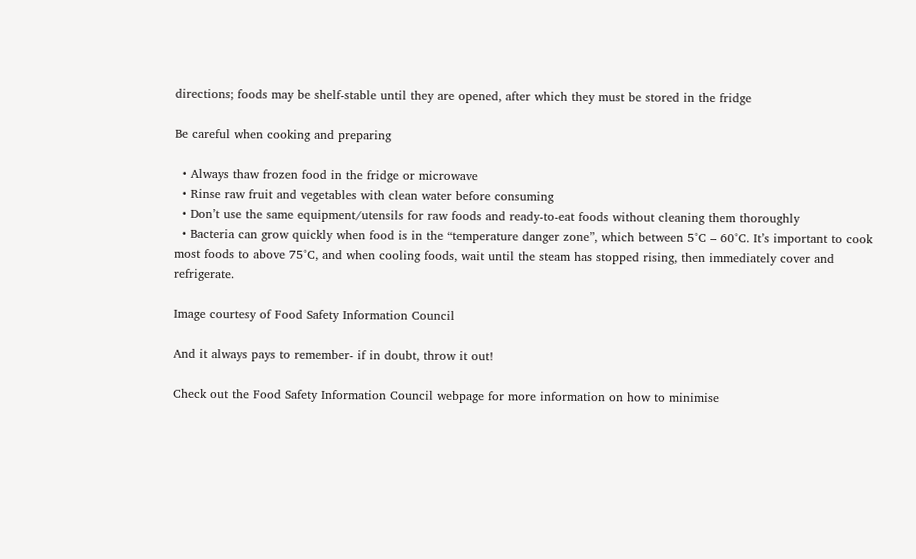directions; foods may be shelf-stable until they are opened, after which they must be stored in the fridge

Be careful when cooking and preparing

  • Always thaw frozen food in the fridge or microwave
  • Rinse raw fruit and vegetables with clean water before consuming
  • Don’t use the same equipment/utensils for raw foods and ready-to-eat foods without cleaning them thoroughly
  • Bacteria can grow quickly when food is in the “temperature danger zone”, which between 5°C – 60°C. It’s important to cook most foods to above 75°C, and when cooling foods, wait until the steam has stopped rising, then immediately cover and refrigerate.

Image courtesy of Food Safety Information Council

And it always pays to remember- if in doubt, throw it out!

Check out the Food Safety Information Council webpage for more information on how to minimise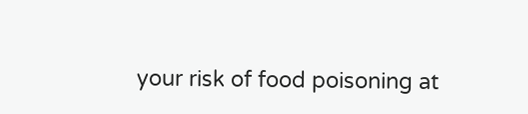your risk of food poisoning at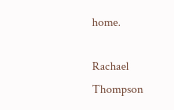home.

Rachael Thompson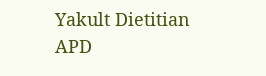Yakult Dietitian APD